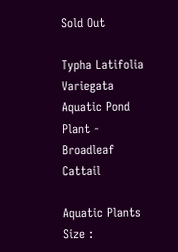Sold Out

Typha Latifolia Variegata Aquatic Pond Plant - Broadleaf Cattail

Aquatic Plants
Size :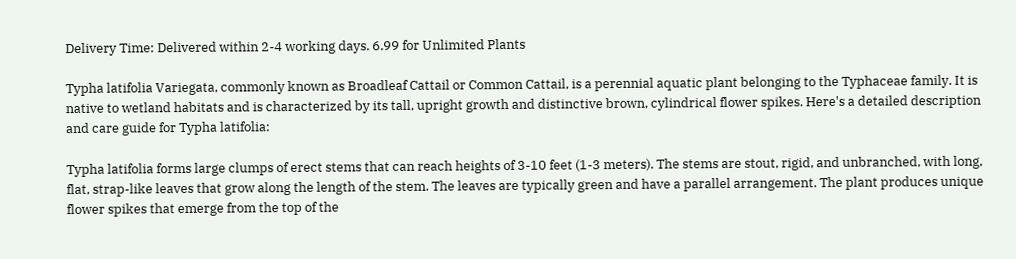Delivery Time: Delivered within 2-4 working days. 6.99 for Unlimited Plants

Typha latifolia Variegata, commonly known as Broadleaf Cattail or Common Cattail, is a perennial aquatic plant belonging to the Typhaceae family. It is native to wetland habitats and is characterized by its tall, upright growth and distinctive brown, cylindrical flower spikes. Here's a detailed description and care guide for Typha latifolia:

Typha latifolia forms large clumps of erect stems that can reach heights of 3-10 feet (1-3 meters). The stems are stout, rigid, and unbranched, with long, flat, strap-like leaves that grow along the length of the stem. The leaves are typically green and have a parallel arrangement. The plant produces unique flower spikes that emerge from the top of the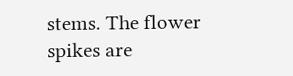stems. The flower spikes are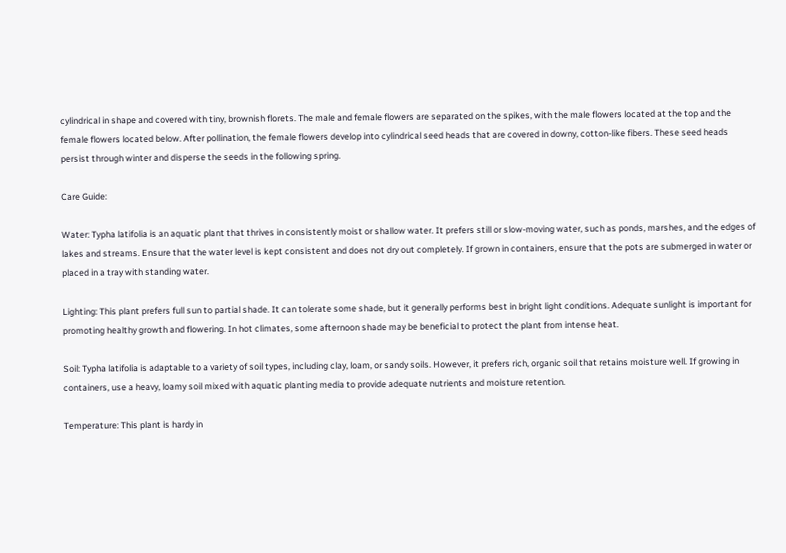cylindrical in shape and covered with tiny, brownish florets. The male and female flowers are separated on the spikes, with the male flowers located at the top and the female flowers located below. After pollination, the female flowers develop into cylindrical seed heads that are covered in downy, cotton-like fibers. These seed heads persist through winter and disperse the seeds in the following spring.

Care Guide:

Water: Typha latifolia is an aquatic plant that thrives in consistently moist or shallow water. It prefers still or slow-moving water, such as ponds, marshes, and the edges of lakes and streams. Ensure that the water level is kept consistent and does not dry out completely. If grown in containers, ensure that the pots are submerged in water or placed in a tray with standing water.

Lighting: This plant prefers full sun to partial shade. It can tolerate some shade, but it generally performs best in bright light conditions. Adequate sunlight is important for promoting healthy growth and flowering. In hot climates, some afternoon shade may be beneficial to protect the plant from intense heat.

Soil: Typha latifolia is adaptable to a variety of soil types, including clay, loam, or sandy soils. However, it prefers rich, organic soil that retains moisture well. If growing in containers, use a heavy, loamy soil mixed with aquatic planting media to provide adequate nutrients and moisture retention.

Temperature: This plant is hardy in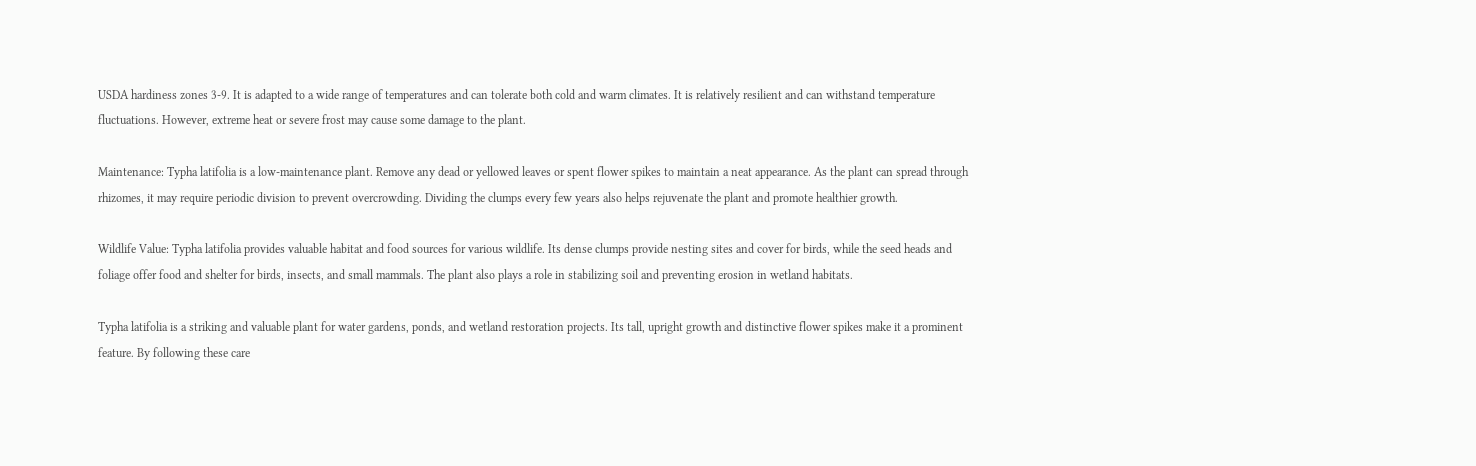USDA hardiness zones 3-9. It is adapted to a wide range of temperatures and can tolerate both cold and warm climates. It is relatively resilient and can withstand temperature fluctuations. However, extreme heat or severe frost may cause some damage to the plant.

Maintenance: Typha latifolia is a low-maintenance plant. Remove any dead or yellowed leaves or spent flower spikes to maintain a neat appearance. As the plant can spread through rhizomes, it may require periodic division to prevent overcrowding. Dividing the clumps every few years also helps rejuvenate the plant and promote healthier growth.

Wildlife Value: Typha latifolia provides valuable habitat and food sources for various wildlife. Its dense clumps provide nesting sites and cover for birds, while the seed heads and foliage offer food and shelter for birds, insects, and small mammals. The plant also plays a role in stabilizing soil and preventing erosion in wetland habitats.

Typha latifolia is a striking and valuable plant for water gardens, ponds, and wetland restoration projects. Its tall, upright growth and distinctive flower spikes make it a prominent feature. By following these care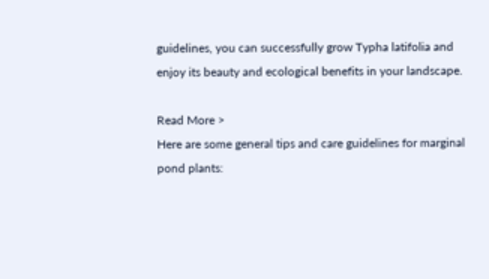guidelines, you can successfully grow Typha latifolia and enjoy its beauty and ecological benefits in your landscape.

Read More >
Here are some general tips and care guidelines for marginal pond plants: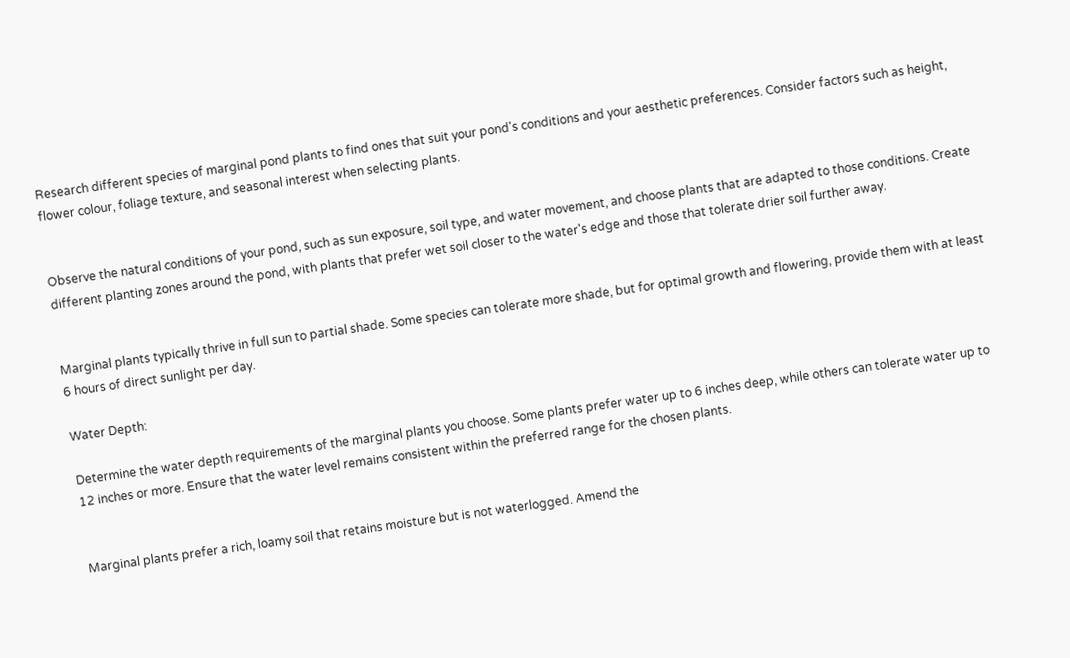Research different species of marginal pond plants to find ones that suit your pond's conditions and your aesthetic preferences. Consider factors such as height, flower colour, foliage texture, and seasonal interest when selecting plants.


Observe the natural conditions of your pond, such as sun exposure, soil type, and water movement, and choose plants that are adapted to those conditions. Create different planting zones around the pond, with plants that prefer wet soil closer to the water's edge and those that tolerate drier soil further away.


Marginal plants typically thrive in full sun to partial shade. Some species can tolerate more shade, but for optimal growth and flowering, provide them with at least 6 hours of direct sunlight per day.

Water Depth:

Determine the water depth requirements of the marginal plants you choose. Some plants prefer water up to 6 inches deep, while others can tolerate water up to 12 inches or more. Ensure that the water level remains consistent within the preferred range for the chosen plants.


Marginal plants prefer a rich, loamy soil that retains moisture but is not waterlogged. Amend the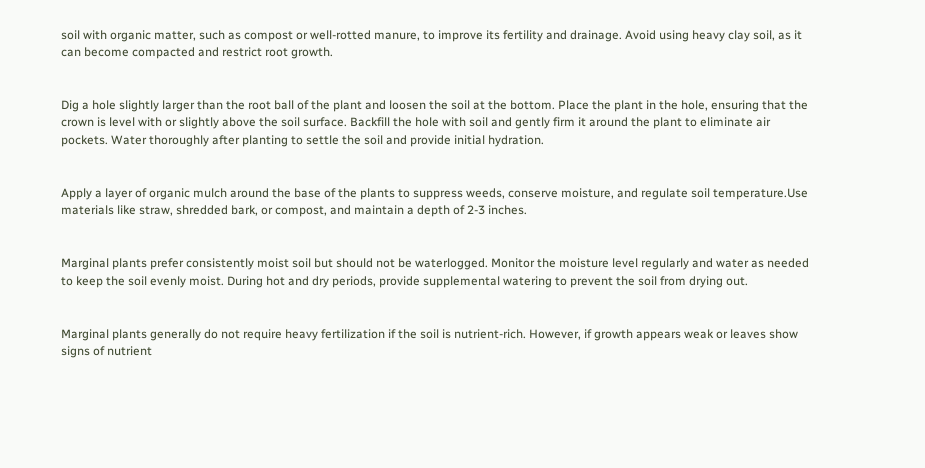soil with organic matter, such as compost or well-rotted manure, to improve its fertility and drainage. Avoid using heavy clay soil, as it can become compacted and restrict root growth.


Dig a hole slightly larger than the root ball of the plant and loosen the soil at the bottom. Place the plant in the hole, ensuring that the crown is level with or slightly above the soil surface. Backfill the hole with soil and gently firm it around the plant to eliminate air pockets. Water thoroughly after planting to settle the soil and provide initial hydration.


Apply a layer of organic mulch around the base of the plants to suppress weeds, conserve moisture, and regulate soil temperature.Use materials like straw, shredded bark, or compost, and maintain a depth of 2-3 inches.


Marginal plants prefer consistently moist soil but should not be waterlogged. Monitor the moisture level regularly and water as needed to keep the soil evenly moist. During hot and dry periods, provide supplemental watering to prevent the soil from drying out.


Marginal plants generally do not require heavy fertilization if the soil is nutrient-rich. However, if growth appears weak or leaves show signs of nutrient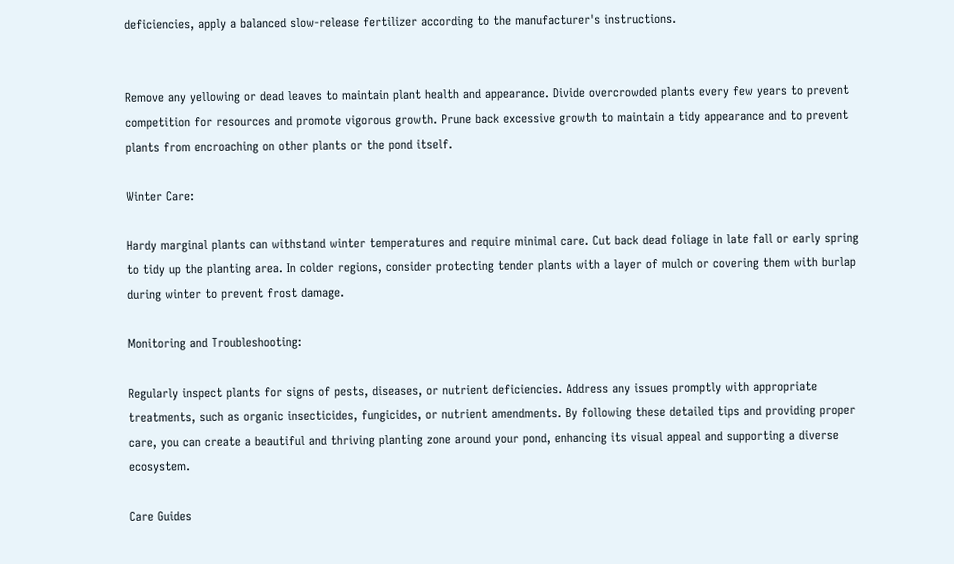deficiencies, apply a balanced slow-release fertilizer according to the manufacturer's instructions.


Remove any yellowing or dead leaves to maintain plant health and appearance. Divide overcrowded plants every few years to prevent competition for resources and promote vigorous growth. Prune back excessive growth to maintain a tidy appearance and to prevent plants from encroaching on other plants or the pond itself.

Winter Care:

Hardy marginal plants can withstand winter temperatures and require minimal care. Cut back dead foliage in late fall or early spring to tidy up the planting area. In colder regions, consider protecting tender plants with a layer of mulch or covering them with burlap during winter to prevent frost damage.

Monitoring and Troubleshooting:

Regularly inspect plants for signs of pests, diseases, or nutrient deficiencies. Address any issues promptly with appropriate treatments, such as organic insecticides, fungicides, or nutrient amendments. By following these detailed tips and providing proper care, you can create a beautiful and thriving planting zone around your pond, enhancing its visual appeal and supporting a diverse ecosystem.

Care Guides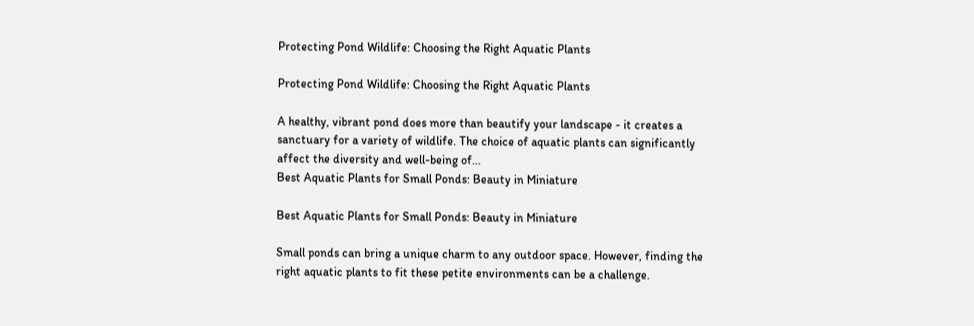Protecting Pond Wildlife: Choosing the Right Aquatic Plants

Protecting Pond Wildlife: Choosing the Right Aquatic Plants

A healthy, vibrant pond does more than beautify your landscape - it creates a sanctuary for a variety of wildlife. The choice of aquatic plants can significantly affect the diversity and well-being of...
Best Aquatic Plants for Small Ponds: Beauty in Miniature

Best Aquatic Plants for Small Ponds: Beauty in Miniature

Small ponds can bring a unique charm to any outdoor space. However, finding the right aquatic plants to fit these petite environments can be a challenge.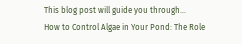This blog post will guide you through...
How to Control Algae in Your Pond: The Role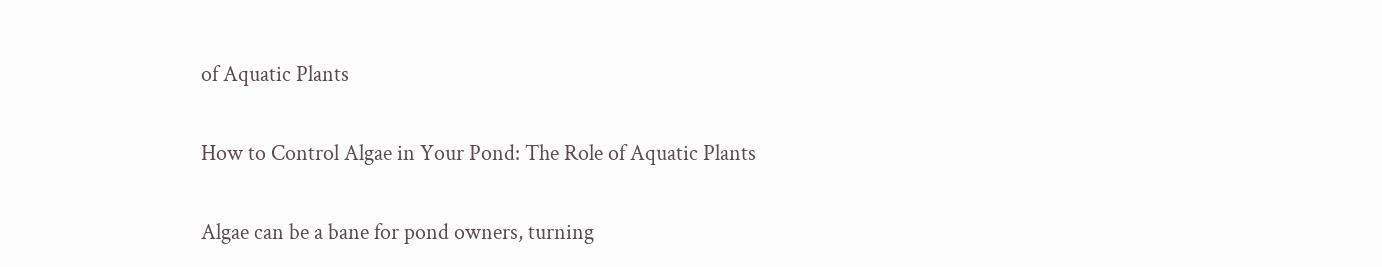of Aquatic Plants

How to Control Algae in Your Pond: The Role of Aquatic Plants

Algae can be a bane for pond owners, turning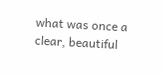what was once a clear, beautiful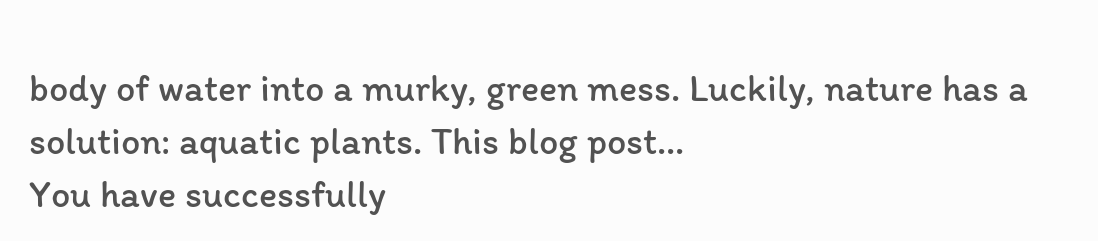body of water into a murky, green mess. Luckily, nature has a solution: aquatic plants. This blog post...
You have successfully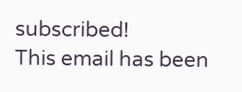subscribed!
This email has been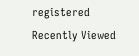registered
Recently Viewed